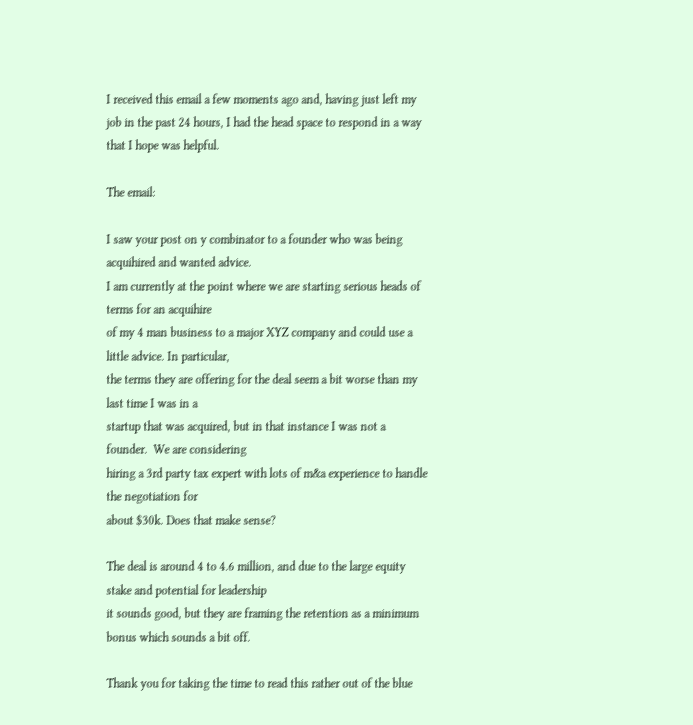I received this email a few moments ago and, having just left my job in the past 24 hours, I had the head space to respond in a way that I hope was helpful.

The email:

I saw your post on y combinator to a founder who was being acquihired and wanted advice.
I am currently at the point where we are starting serious heads of terms for an acquihire
of my 4 man business to a major XYZ company and could use a little advice. In particular,
the terms they are offering for the deal seem a bit worse than my last time I was in a
startup that was acquired, but in that instance I was not a founder.  We are considering
hiring a 3rd party tax expert with lots of m&a experience to handle the negotiation for
about $30k. Does that make sense?

The deal is around 4 to 4.6 million, and due to the large equity stake and potential for leadership
it sounds good, but they are framing the retention as a minimum bonus which sounds a bit off.

Thank you for taking the time to read this rather out of the blue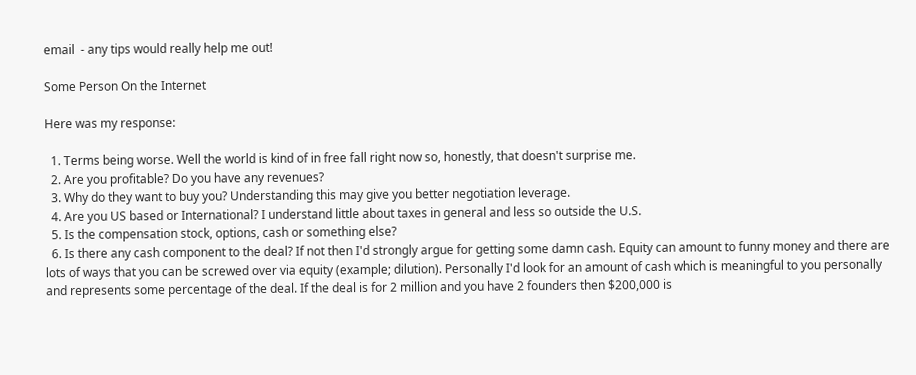email  - any tips would really help me out!

Some Person On the Internet

Here was my response:

  1. Terms being worse. Well the world is kind of in free fall right now so, honestly, that doesn't surprise me.
  2. Are you profitable? Do you have any revenues?
  3. Why do they want to buy you? Understanding this may give you better negotiation leverage.
  4. Are you US based or International? I understand little about taxes in general and less so outside the U.S.
  5. Is the compensation stock, options, cash or something else?
  6. Is there any cash component to the deal? If not then I'd strongly argue for getting some damn cash. Equity can amount to funny money and there are lots of ways that you can be screwed over via equity (example; dilution). Personally I'd look for an amount of cash which is meaningful to you personally and represents some percentage of the deal. If the deal is for 2 million and you have 2 founders then $200,000 is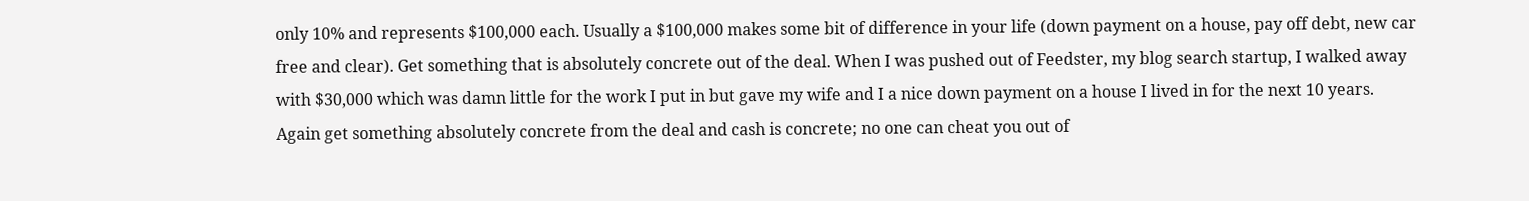only 10% and represents $100,000 each. Usually a $100,000 makes some bit of difference in your life (down payment on a house, pay off debt, new car free and clear). Get something that is absolutely concrete out of the deal. When I was pushed out of Feedster, my blog search startup, I walked away with $30,000 which was damn little for the work I put in but gave my wife and I a nice down payment on a house I lived in for the next 10 years. Again get something absolutely concrete from the deal and cash is concrete; no one can cheat you out of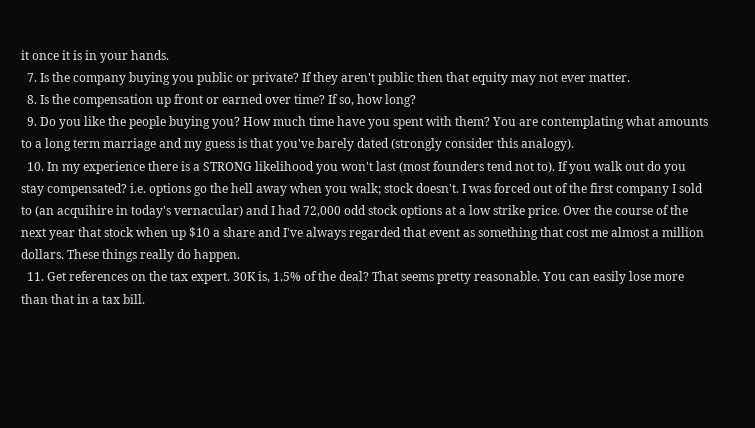it once it is in your hands.
  7. Is the company buying you public or private? If they aren't public then that equity may not ever matter.
  8. Is the compensation up front or earned over time? If so, how long?
  9. Do you like the people buying you? How much time have you spent with them? You are contemplating what amounts to a long term marriage and my guess is that you've barely dated (strongly consider this analogy).
  10. In my experience there is a STRONG likelihood you won't last (most founders tend not to). If you walk out do you stay compensated? i.e. options go the hell away when you walk; stock doesn't. I was forced out of the first company I sold to (an acquihire in today's vernacular) and I had 72,000 odd stock options at a low strike price. Over the course of the next year that stock when up $10 a share and I've always regarded that event as something that cost me almost a million dollars. These things really do happen.
  11. Get references on the tax expert. 30K is, 1.5% of the deal? That seems pretty reasonable. You can easily lose more than that in a tax bill.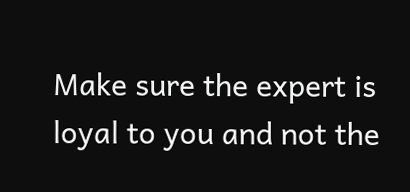Make sure the expert is loyal to you and not the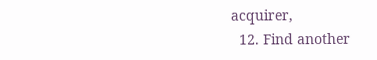acquirer,
  12. Find another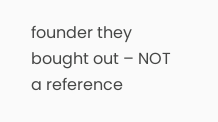founder they bought out – NOT a reference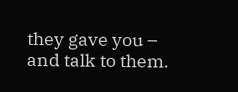they gave you – and talk to them.